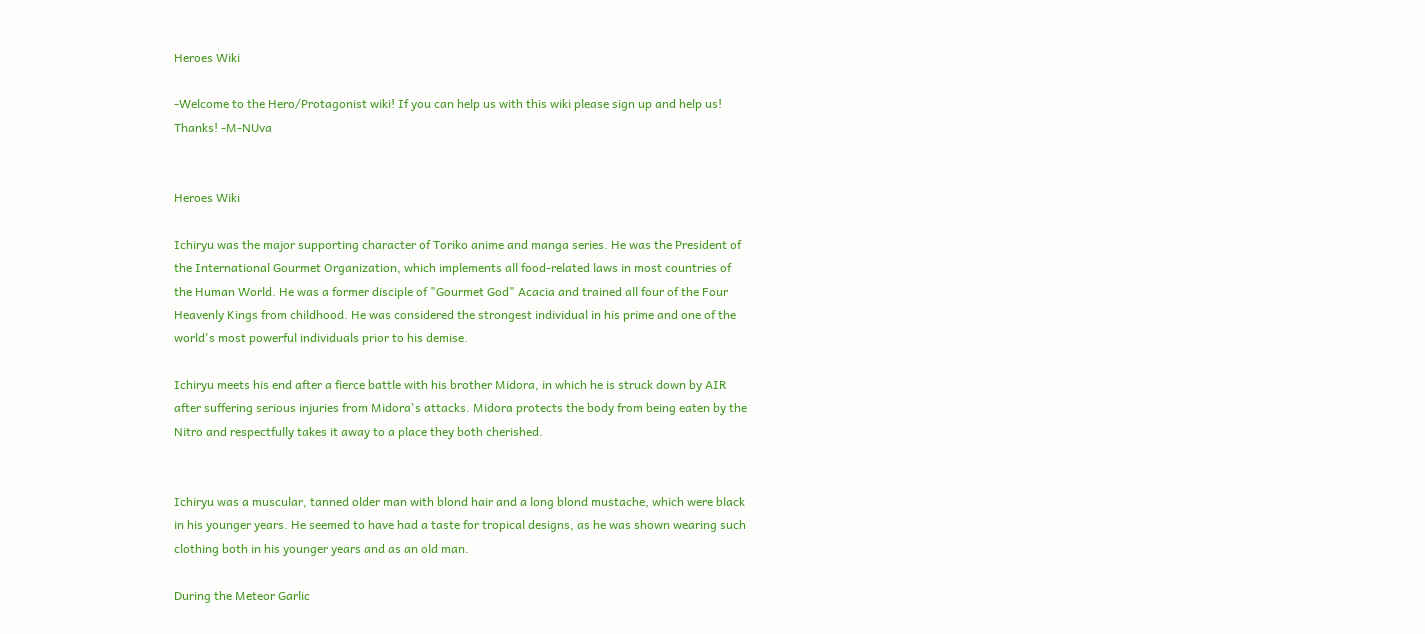Heroes Wiki

-Welcome to the Hero/Protagonist wiki! If you can help us with this wiki please sign up and help us! Thanks! -M-NUva


Heroes Wiki

Ichiryu was the major supporting character of Toriko anime and manga series. He was the President of the International Gourmet Organization, which implements all food-related laws in most countries of the Human World. He was a former disciple of "Gourmet God" Acacia and trained all four of the Four Heavenly Kings from childhood. He was considered the strongest individual in his prime and one of the world's most powerful individuals prior to his demise.

Ichiryu meets his end after a fierce battle with his brother Midora, in which he is struck down by AIR after suffering serious injuries from Midora's attacks. Midora protects the body from being eaten by the Nitro and respectfully takes it away to a place they both cherished.


Ichiryu was a muscular, tanned older man with blond hair and a long blond mustache, which were black in his younger years. He seemed to have had a taste for tropical designs, as he was shown wearing such clothing both in his younger years and as an old man.

During the Meteor Garlic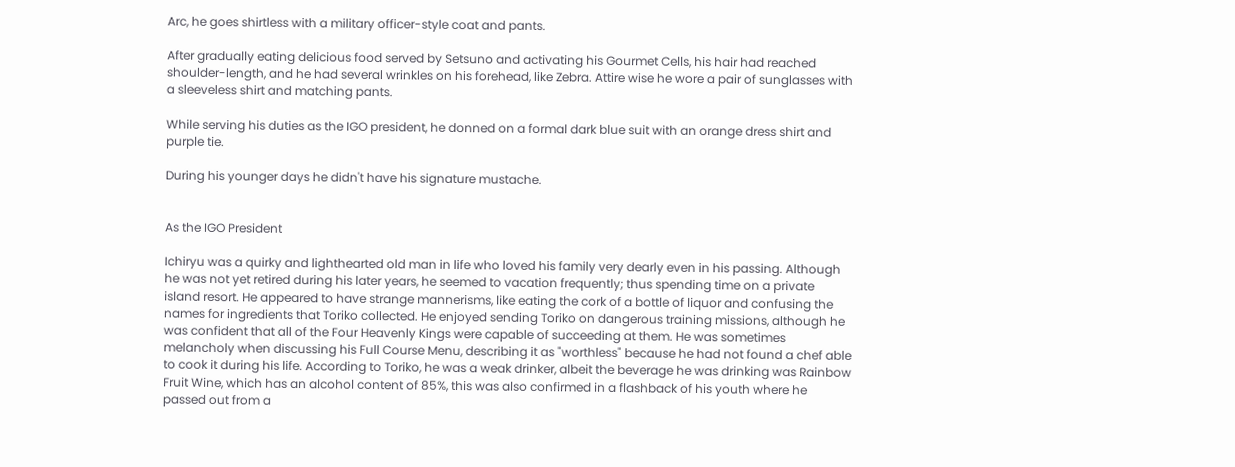Arc, he goes shirtless with a military officer-style coat and pants.

After gradually eating delicious food served by Setsuno and activating his Gourmet Cells, his hair had reached shoulder-length, and he had several wrinkles on his forehead, like Zebra. Attire wise he wore a pair of sunglasses with a sleeveless shirt and matching pants.

While serving his duties as the IGO president, he donned on a formal dark blue suit with an orange dress shirt and purple tie.

During his younger days he didn't have his signature mustache.


As the IGO President

Ichiryu was a quirky and lighthearted old man in life who loved his family very dearly even in his passing. Although he was not yet retired during his later years, he seemed to vacation frequently; thus spending time on a private island resort. He appeared to have strange mannerisms, like eating the cork of a bottle of liquor and confusing the names for ingredients that Toriko collected. He enjoyed sending Toriko on dangerous training missions, although he was confident that all of the Four Heavenly Kings were capable of succeeding at them. He was sometimes melancholy when discussing his Full Course Menu, describing it as "worthless" because he had not found a chef able to cook it during his life. According to Toriko, he was a weak drinker, albeit the beverage he was drinking was Rainbow Fruit Wine, which has an alcohol content of 85%, this was also confirmed in a flashback of his youth where he passed out from a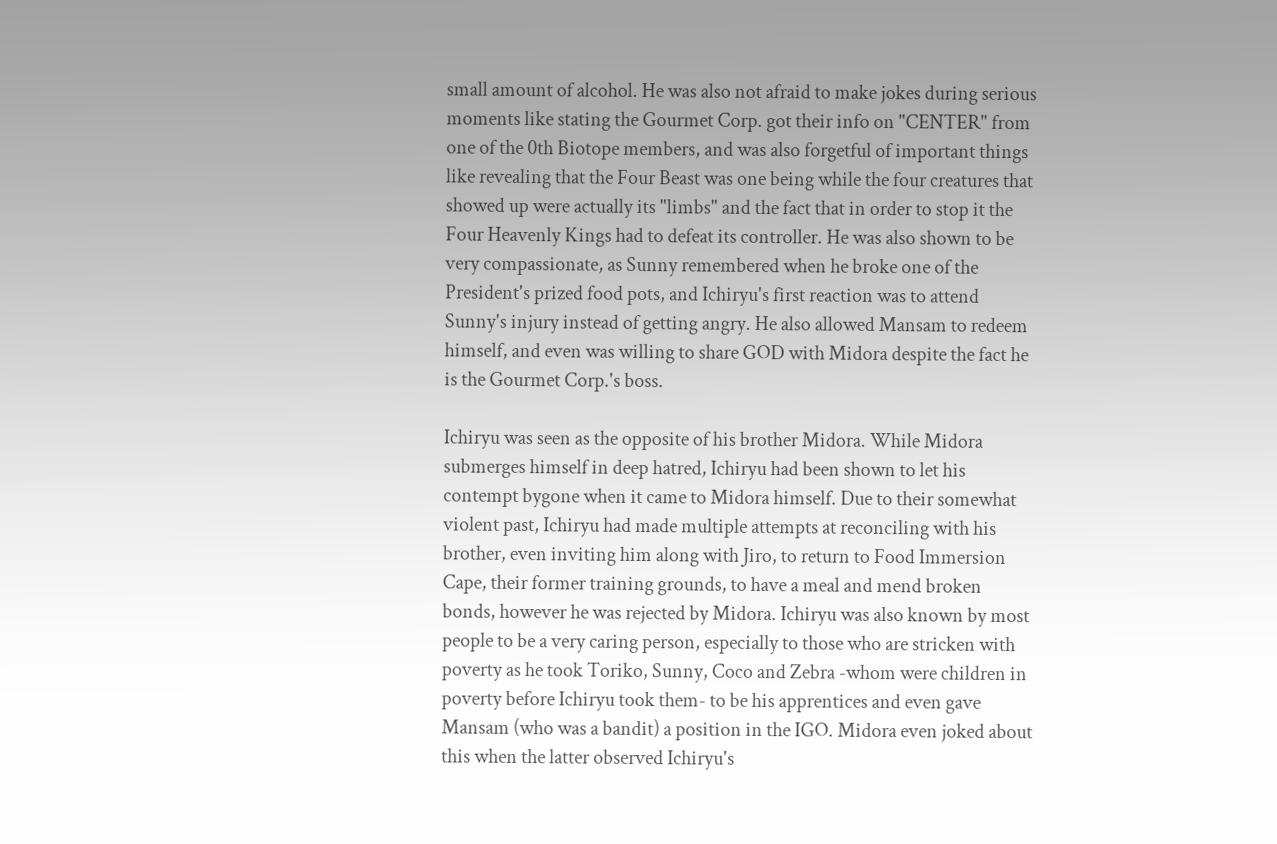small amount of alcohol. He was also not afraid to make jokes during serious moments like stating the Gourmet Corp. got their info on "CENTER" from one of the 0th Biotope members, and was also forgetful of important things like revealing that the Four Beast was one being while the four creatures that showed up were actually its "limbs" and the fact that in order to stop it the Four Heavenly Kings had to defeat its controller. He was also shown to be very compassionate, as Sunny remembered when he broke one of the President's prized food pots, and Ichiryu's first reaction was to attend Sunny's injury instead of getting angry. He also allowed Mansam to redeem himself, and even was willing to share GOD with Midora despite the fact he is the Gourmet Corp.'s boss.

Ichiryu was seen as the opposite of his brother Midora. While Midora submerges himself in deep hatred, Ichiryu had been shown to let his contempt bygone when it came to Midora himself. Due to their somewhat violent past, Ichiryu had made multiple attempts at reconciling with his brother, even inviting him along with Jiro, to return to Food Immersion Cape, their former training grounds, to have a meal and mend broken bonds, however he was rejected by Midora. Ichiryu was also known by most people to be a very caring person, especially to those who are stricken with poverty as he took Toriko, Sunny, Coco and Zebra -whom were children in poverty before Ichiryu took them- to be his apprentices and even gave Mansam (who was a bandit) a position in the IGO. Midora even joked about this when the latter observed Ichiryu's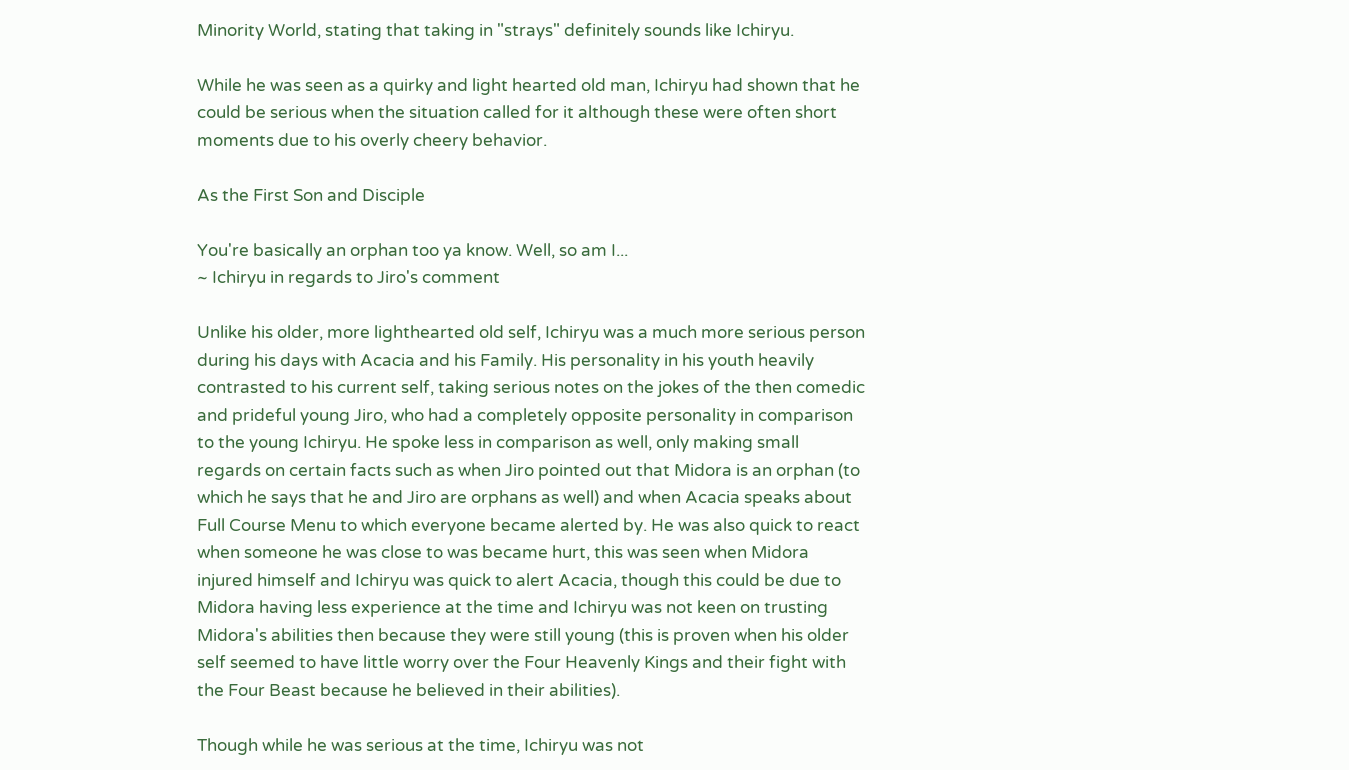Minority World, stating that taking in "strays" definitely sounds like Ichiryu.

While he was seen as a quirky and light hearted old man, Ichiryu had shown that he could be serious when the situation called for it although these were often short moments due to his overly cheery behavior.

As the First Son and Disciple

You're basically an orphan too ya know. Well, so am I...
~ Ichiryu in regards to Jiro's comment

Unlike his older, more lighthearted old self, Ichiryu was a much more serious person during his days with Acacia and his Family. His personality in his youth heavily contrasted to his current self, taking serious notes on the jokes of the then comedic and prideful young Jiro, who had a completely opposite personality in comparison to the young Ichiryu. He spoke less in comparison as well, only making small regards on certain facts such as when Jiro pointed out that Midora is an orphan (to which he says that he and Jiro are orphans as well) and when Acacia speaks about Full Course Menu to which everyone became alerted by. He was also quick to react when someone he was close to was became hurt, this was seen when Midora injured himself and Ichiryu was quick to alert Acacia, though this could be due to Midora having less experience at the time and Ichiryu was not keen on trusting Midora's abilities then because they were still young (this is proven when his older self seemed to have little worry over the Four Heavenly Kings and their fight with the Four Beast because he believed in their abilities).

Though while he was serious at the time, Ichiryu was not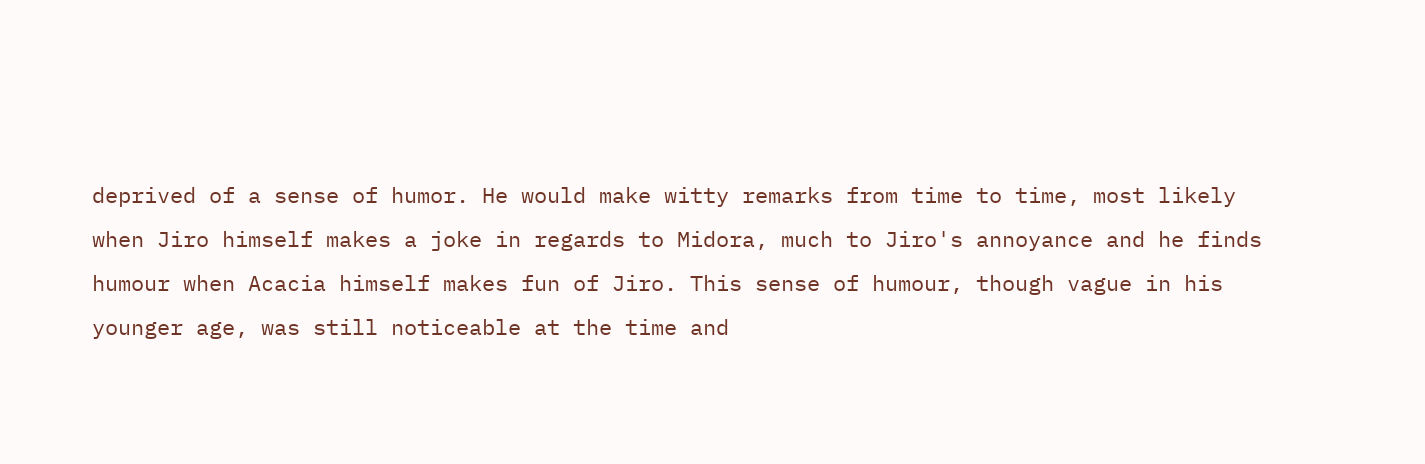deprived of a sense of humor. He would make witty remarks from time to time, most likely when Jiro himself makes a joke in regards to Midora, much to Jiro's annoyance and he finds humour when Acacia himself makes fun of Jiro. This sense of humour, though vague in his younger age, was still noticeable at the time and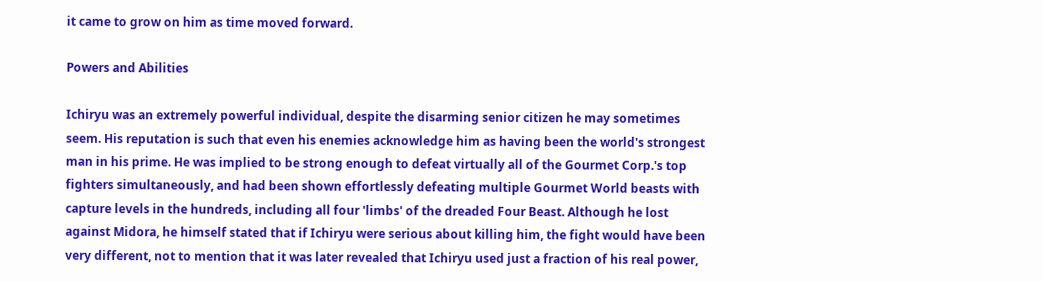it came to grow on him as time moved forward.

Powers and Abilities

Ichiryu was an extremely powerful individual, despite the disarming senior citizen he may sometimes seem. His reputation is such that even his enemies acknowledge him as having been the world's strongest man in his prime. He was implied to be strong enough to defeat virtually all of the Gourmet Corp.'s top fighters simultaneously, and had been shown effortlessly defeating multiple Gourmet World beasts with capture levels in the hundreds, including all four 'limbs' of the dreaded Four Beast. Although he lost against Midora, he himself stated that if Ichiryu were serious about killing him, the fight would have been very different, not to mention that it was later revealed that Ichiryu used just a fraction of his real power,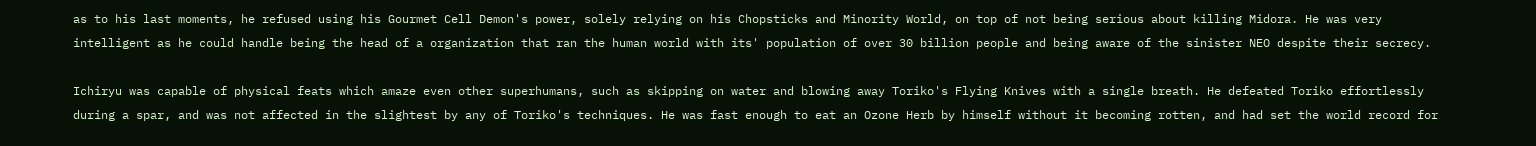as to his last moments, he refused using his Gourmet Cell Demon's power, solely relying on his Chopsticks and Minority World, on top of not being serious about killing Midora. He was very intelligent as he could handle being the head of a organization that ran the human world with its' population of over 30 billion people and being aware of the sinister NEO despite their secrecy.

Ichiryu was capable of physical feats which amaze even other superhumans, such as skipping on water and blowing away Toriko's Flying Knives with a single breath. He defeated Toriko effortlessly during a spar, and was not affected in the slightest by any of Toriko's techniques. He was fast enough to eat an Ozone Herb by himself without it becoming rotten, and had set the world record for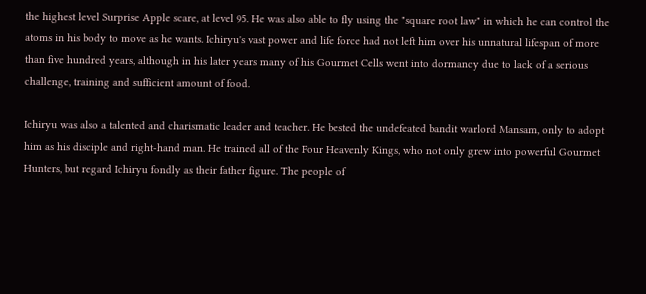the highest level Surprise Apple scare, at level 95. He was also able to fly using the "square root law" in which he can control the atoms in his body to move as he wants. Ichiryu's vast power and life force had not left him over his unnatural lifespan of more than five hundred years, although in his later years many of his Gourmet Cells went into dormancy due to lack of a serious challenge, training and sufficient amount of food.

Ichiryu was also a talented and charismatic leader and teacher. He bested the undefeated bandit warlord Mansam, only to adopt him as his disciple and right-hand man. He trained all of the Four Heavenly Kings, who not only grew into powerful Gourmet Hunters, but regard Ichiryu fondly as their father figure. The people of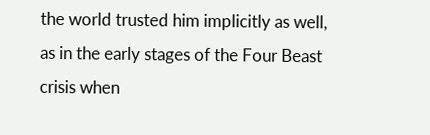the world trusted him implicitly as well, as in the early stages of the Four Beast crisis when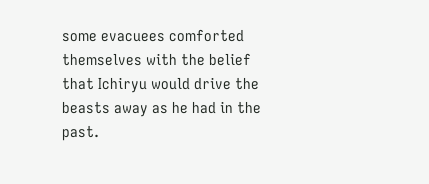some evacuees comforted themselves with the belief that Ichiryu would drive the beasts away as he had in the past.